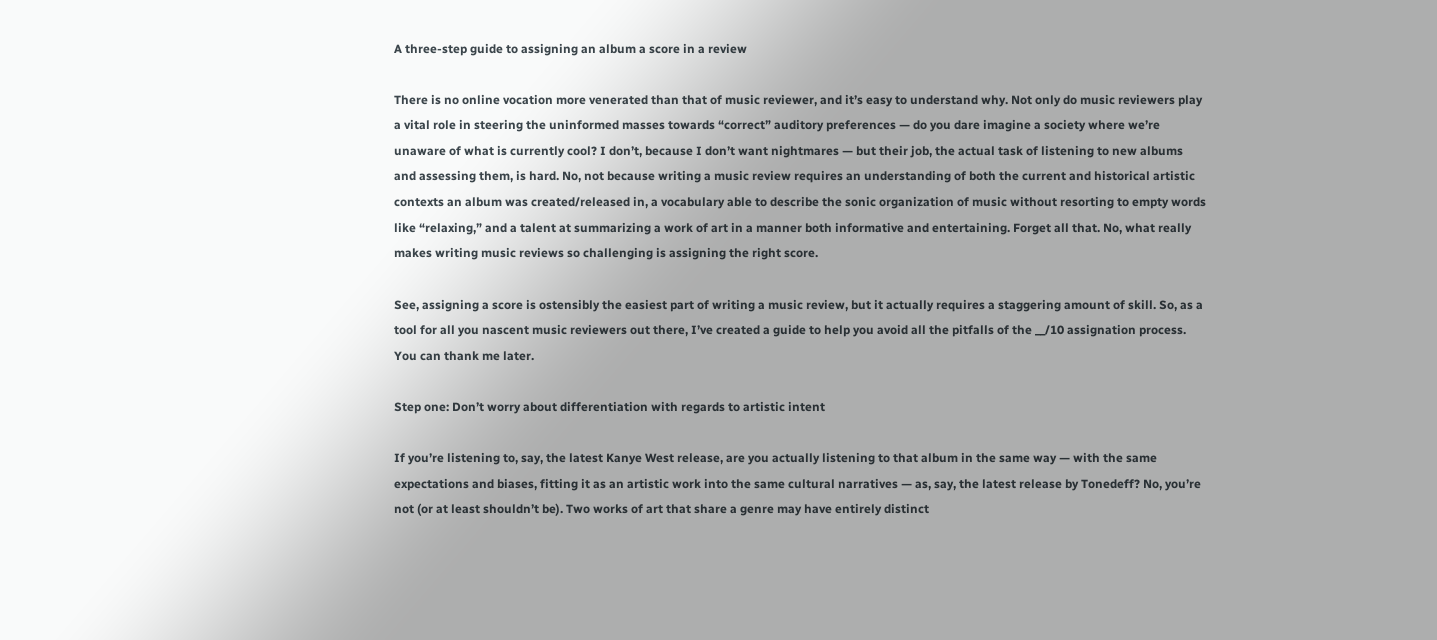A three-step guide to assigning an album a score in a review

There is no online vocation more venerated than that of music reviewer, and it’s easy to understand why. Not only do music reviewers play a vital role in steering the uninformed masses towards “correct” auditory preferences — do you dare imagine a society where we’re unaware of what is currently cool? I don’t, because I don’t want nightmares — but their job, the actual task of listening to new albums and assessing them, is hard. No, not because writing a music review requires an understanding of both the current and historical artistic contexts an album was created/released in, a vocabulary able to describe the sonic organization of music without resorting to empty words like “relaxing,” and a talent at summarizing a work of art in a manner both informative and entertaining. Forget all that. No, what really makes writing music reviews so challenging is assigning the right score.

See, assigning a score is ostensibly the easiest part of writing a music review, but it actually requires a staggering amount of skill. So, as a tool for all you nascent music reviewers out there, I’ve created a guide to help you avoid all the pitfalls of the __/10 assignation process. You can thank me later.

Step one: Don’t worry about differentiation with regards to artistic intent

If you’re listening to, say, the latest Kanye West release, are you actually listening to that album in the same way — with the same expectations and biases, fitting it as an artistic work into the same cultural narratives — as, say, the latest release by Tonedeff? No, you’re not (or at least shouldn’t be). Two works of art that share a genre may have entirely distinct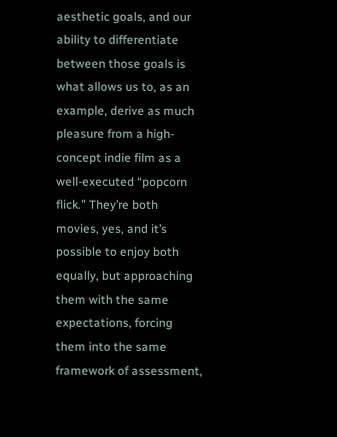aesthetic goals, and our ability to differentiate between those goals is what allows us to, as an example, derive as much pleasure from a high-concept indie film as a well-executed “popcorn flick.” They’re both movies, yes, and it’s possible to enjoy both equally, but approaching them with the same expectations, forcing them into the same framework of assessment,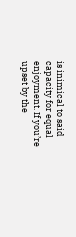is inimical to said capacity for equal enjoyment. If you’re upset by the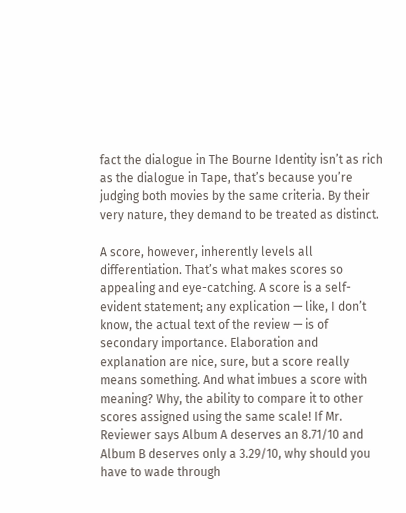fact the dialogue in The Bourne Identity isn’t as rich as the dialogue in Tape, that’s because you’re judging both movies by the same criteria. By their very nature, they demand to be treated as distinct.

A score, however, inherently levels all differentiation. That’s what makes scores so appealing and eye-catching. A score is a self-evident statement; any explication — like, I don’t know, the actual text of the review — is of secondary importance. Elaboration and explanation are nice, sure, but a score really means something. And what imbues a score with meaning? Why, the ability to compare it to other scores assigned using the same scale! If Mr. Reviewer says Album A deserves an 8.71/10 and Album B deserves only a 3.29/10, why should you have to wade through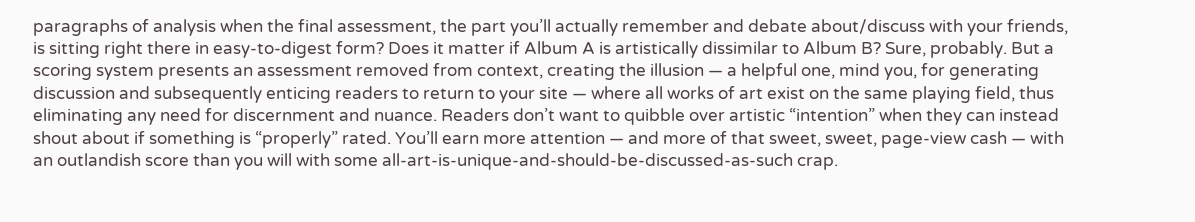paragraphs of analysis when the final assessment, the part you’ll actually remember and debate about/discuss with your friends, is sitting right there in easy-to-digest form? Does it matter if Album A is artistically dissimilar to Album B? Sure, probably. But a scoring system presents an assessment removed from context, creating the illusion — a helpful one, mind you, for generating discussion and subsequently enticing readers to return to your site — where all works of art exist on the same playing field, thus eliminating any need for discernment and nuance. Readers don’t want to quibble over artistic “intention” when they can instead shout about if something is “properly” rated. You’ll earn more attention — and more of that sweet, sweet, page-view cash — with an outlandish score than you will with some all-art-is-unique-and-should-be-discussed-as-such crap.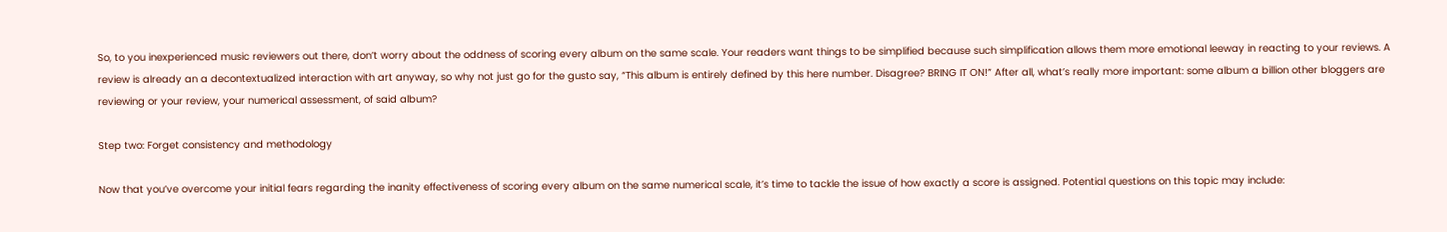So, to you inexperienced music reviewers out there, don’t worry about the oddness of scoring every album on the same scale. Your readers want things to be simplified because such simplification allows them more emotional leeway in reacting to your reviews. A review is already an a decontextualized interaction with art anyway, so why not just go for the gusto say, “This album is entirely defined by this here number. Disagree? BRING IT ON!” After all, what’s really more important: some album a billion other bloggers are reviewing or your review, your numerical assessment, of said album?

Step two: Forget consistency and methodology

Now that you’ve overcome your initial fears regarding the inanity effectiveness of scoring every album on the same numerical scale, it’s time to tackle the issue of how exactly a score is assigned. Potential questions on this topic may include: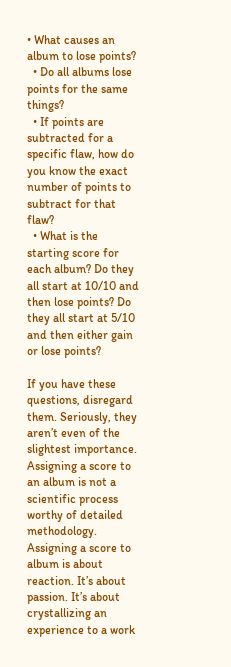• What causes an album to lose points?
  • Do all albums lose points for the same things?
  • If points are subtracted for a specific flaw, how do you know the exact number of points to subtract for that flaw?
  • What is the starting score for each album? Do they all start at 10/10 and then lose points? Do they all start at 5/10 and then either gain or lose points?

If you have these questions, disregard them. Seriously, they aren’t even of the slightest importance. Assigning a score to an album is not a scientific process worthy of detailed methodology. Assigning a score to album is about reaction. It’s about passion. It’s about crystallizing an experience to a work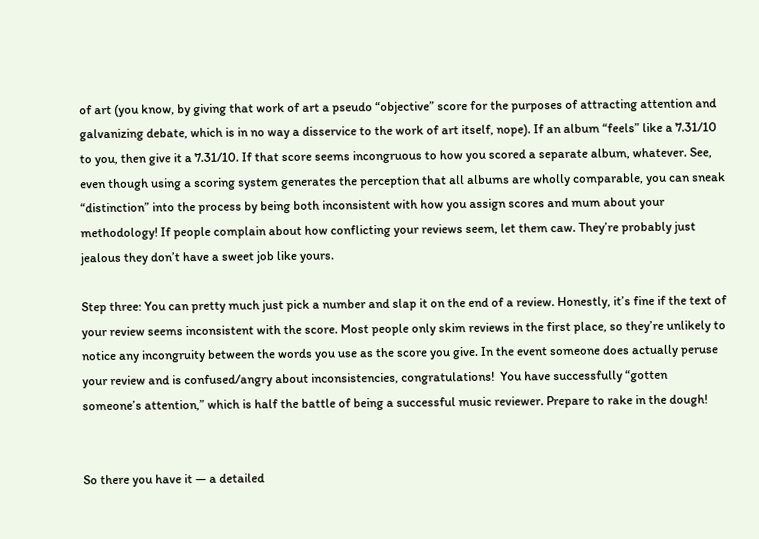of art (you know, by giving that work of art a pseudo “objective” score for the purposes of attracting attention and galvanizing debate, which is in no way a disservice to the work of art itself, nope). If an album “feels” like a 7.31/10 to you, then give it a 7.31/10. If that score seems incongruous to how you scored a separate album, whatever. See, even though using a scoring system generates the perception that all albums are wholly comparable, you can sneak “distinction” into the process by being both inconsistent with how you assign scores and mum about your methodology! If people complain about how conflicting your reviews seem, let them caw. They’re probably just jealous they don’t have a sweet job like yours.

Step three: You can pretty much just pick a number and slap it on the end of a review. Honestly, it’s fine if the text of your review seems inconsistent with the score. Most people only skim reviews in the first place, so they’re unlikely to notice any incongruity between the words you use as the score you give. In the event someone does actually peruse your review and is confused/angry about inconsistencies, congratulations!  You have successfully “gotten someone’s attention,” which is half the battle of being a successful music reviewer. Prepare to rake in the dough!


So there you have it — a detailed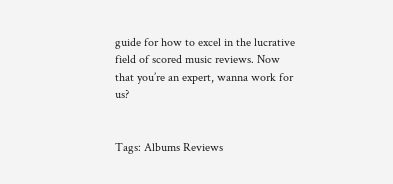guide for how to excel in the lucrative field of scored music reviews. Now that you’re an expert, wanna work for us?


Tags: Albums Reviews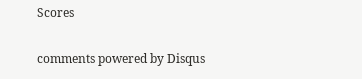Scores

comments powered by Disqus